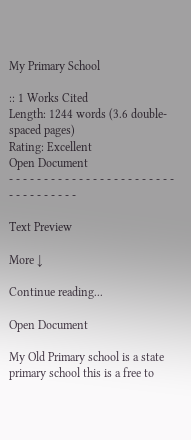My Primary School

:: 1 Works Cited
Length: 1244 words (3.6 double-spaced pages)
Rating: Excellent
Open Document
- - - - - - - - - - - - - - - - - - - - - - - - - - - - - - - - - -

Text Preview

More ↓

Continue reading...

Open Document

My Old Primary school is a state primary school this is a free to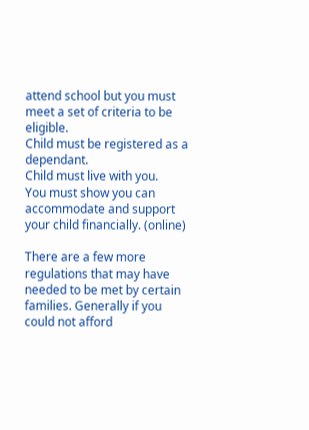attend school but you must meet a set of criteria to be eligible.
Child must be registered as a dependant.
Child must live with you.
You must show you can accommodate and support your child financially. (online)

There are a few more regulations that may have needed to be met by certain families. Generally if you could not afford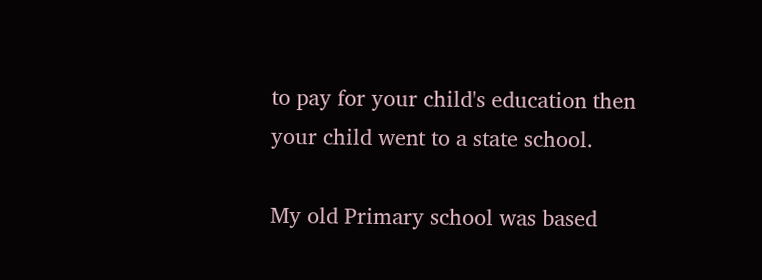to pay for your child's education then your child went to a state school.

My old Primary school was based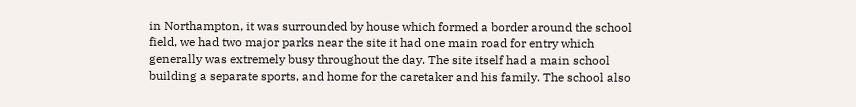in Northampton, it was surrounded by house which formed a border around the school field, we had two major parks near the site it had one main road for entry which generally was extremely busy throughout the day. The site itself had a main school building a separate sports, and home for the caretaker and his family. The school also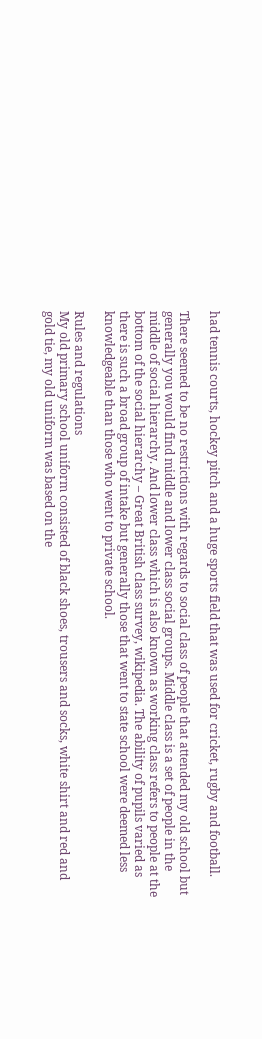had tennis courts, hockey pitch and a huge sports field that was used for cricket, rugby and football.

There seemed to be no restrictions with regards to social class of people that attended my old school but generally you would find middle and lower class social groups. Middle class is a set of people in the middle of social hierarchy. And lower class which is also known as working class refers to people at the bottom of the social hierarchy – Great British class survey, wikipedia. The ability of pupils varied as there is such a broad group of intake but generally those that went to state school were deemed less knowledgeable than those who went to private school.

Rules and regulations
My old primary school uniform consisted of black shoes, trousers and socks, white shirt and red and gold tie, my old uniform was based on the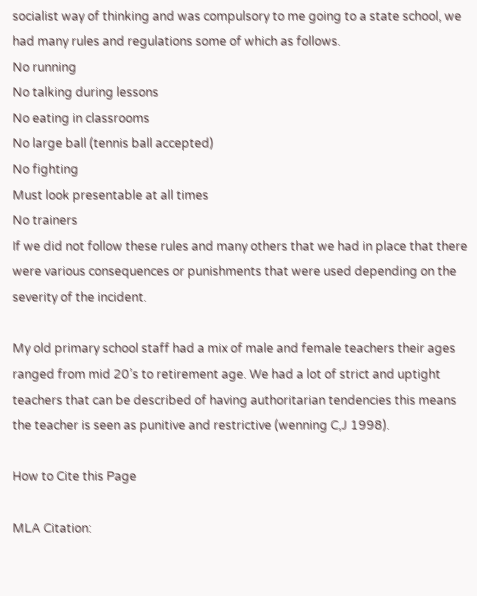socialist way of thinking and was compulsory to me going to a state school, we had many rules and regulations some of which as follows.
No running
No talking during lessons
No eating in classrooms
No large ball (tennis ball accepted)
No fighting
Must look presentable at all times
No trainers
If we did not follow these rules and many others that we had in place that there were various consequences or punishments that were used depending on the severity of the incident.

My old primary school staff had a mix of male and female teachers their ages ranged from mid 20’s to retirement age. We had a lot of strict and uptight teachers that can be described of having authoritarian tendencies this means the teacher is seen as punitive and restrictive (wenning C,J 1998).

How to Cite this Page

MLA Citation: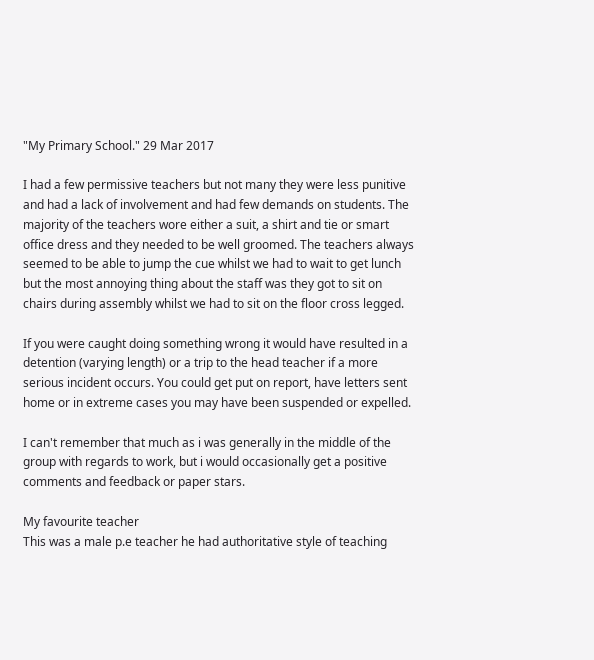"My Primary School." 29 Mar 2017

I had a few permissive teachers but not many they were less punitive and had a lack of involvement and had few demands on students. The majority of the teachers wore either a suit, a shirt and tie or smart office dress and they needed to be well groomed. The teachers always seemed to be able to jump the cue whilst we had to wait to get lunch but the most annoying thing about the staff was they got to sit on chairs during assembly whilst we had to sit on the floor cross legged.

If you were caught doing something wrong it would have resulted in a detention (varying length) or a trip to the head teacher if a more serious incident occurs. You could get put on report, have letters sent home or in extreme cases you may have been suspended or expelled.

I can't remember that much as i was generally in the middle of the group with regards to work, but i would occasionally get a positive comments and feedback or paper stars.

My favourite teacher
This was a male p.e teacher he had authoritative style of teaching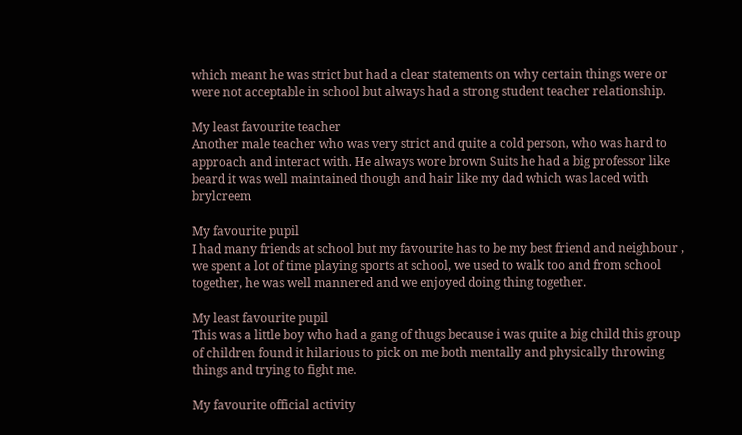which meant he was strict but had a clear statements on why certain things were or were not acceptable in school but always had a strong student teacher relationship.

My least favourite teacher
Another male teacher who was very strict and quite a cold person, who was hard to approach and interact with. He always wore brown Suits he had a big professor like beard it was well maintained though and hair like my dad which was laced with brylcreem

My favourite pupil
I had many friends at school but my favourite has to be my best friend and neighbour , we spent a lot of time playing sports at school, we used to walk too and from school together, he was well mannered and we enjoyed doing thing together.

My least favourite pupil
This was a little boy who had a gang of thugs because i was quite a big child this group of children found it hilarious to pick on me both mentally and physically throwing things and trying to fight me.

My favourite official activity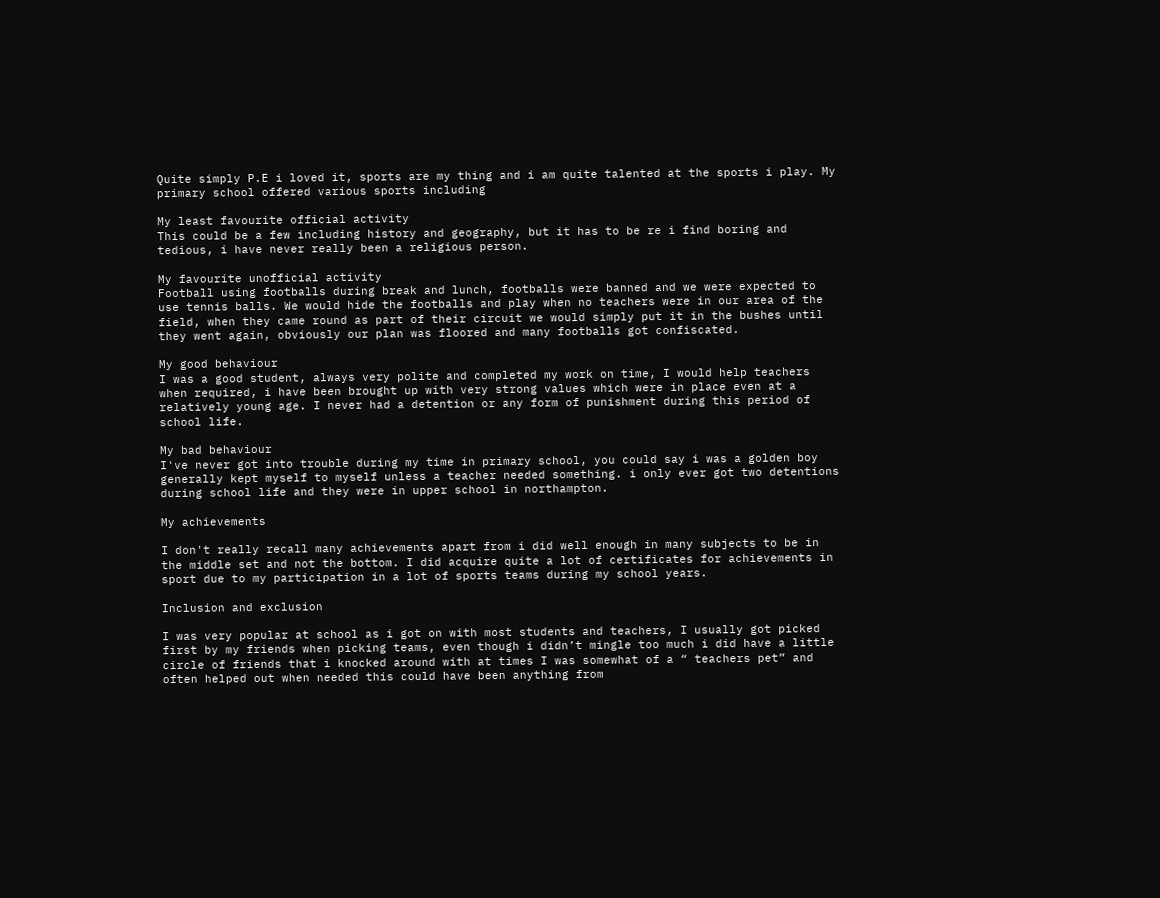Quite simply P.E i loved it, sports are my thing and i am quite talented at the sports i play. My primary school offered various sports including

My least favourite official activity
This could be a few including history and geography, but it has to be re i find boring and tedious, i have never really been a religious person.

My favourite unofficial activity
Football using footballs during break and lunch, footballs were banned and we were expected to use tennis balls. We would hide the footballs and play when no teachers were in our area of the field, when they came round as part of their circuit we would simply put it in the bushes until they went again, obviously our plan was floored and many footballs got confiscated.

My good behaviour
I was a good student, always very polite and completed my work on time, I would help teachers when required, i have been brought up with very strong values which were in place even at a relatively young age. I never had a detention or any form of punishment during this period of school life.

My bad behaviour
I've never got into trouble during my time in primary school, you could say i was a golden boy generally kept myself to myself unless a teacher needed something. i only ever got two detentions during school life and they were in upper school in northampton.

My achievements

I don't really recall many achievements apart from i did well enough in many subjects to be in the middle set and not the bottom. I did acquire quite a lot of certificates for achievements in sport due to my participation in a lot of sports teams during my school years.

Inclusion and exclusion

I was very popular at school as i got on with most students and teachers, I usually got picked first by my friends when picking teams, even though i didn’t mingle too much i did have a little circle of friends that i knocked around with at times I was somewhat of a “ teachers pet” and often helped out when needed this could have been anything from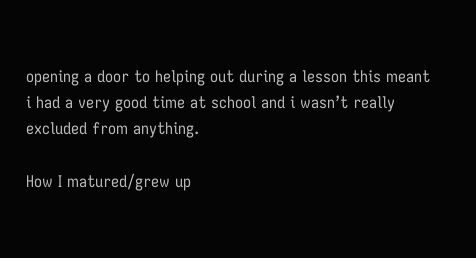opening a door to helping out during a lesson this meant i had a very good time at school and i wasn’t really excluded from anything.

How I matured/grew up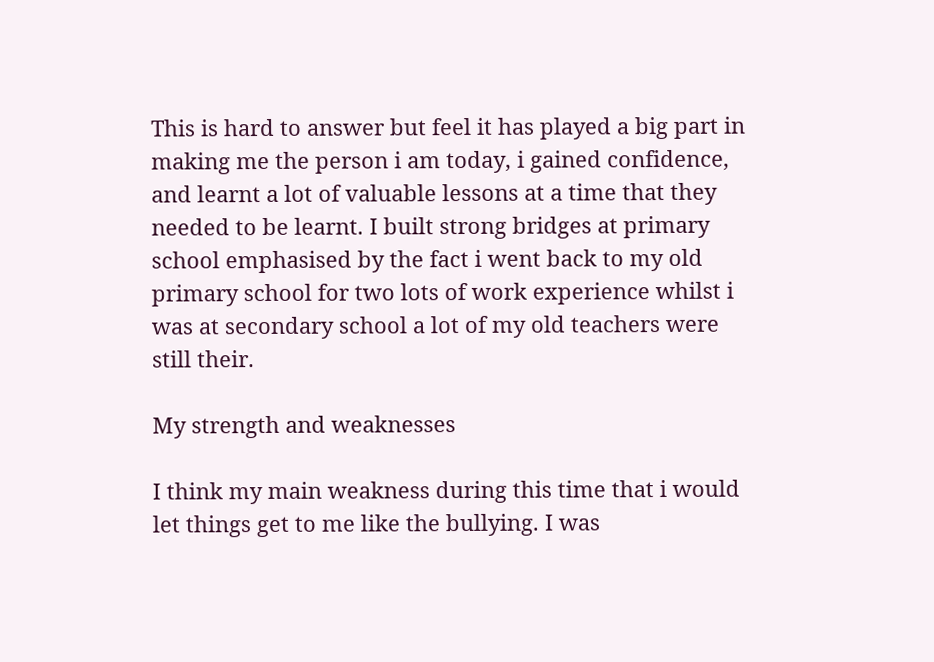This is hard to answer but feel it has played a big part in making me the person i am today, i gained confidence, and learnt a lot of valuable lessons at a time that they needed to be learnt. I built strong bridges at primary school emphasised by the fact i went back to my old primary school for two lots of work experience whilst i was at secondary school a lot of my old teachers were still their.

My strength and weaknesses

I think my main weakness during this time that i would let things get to me like the bullying. I was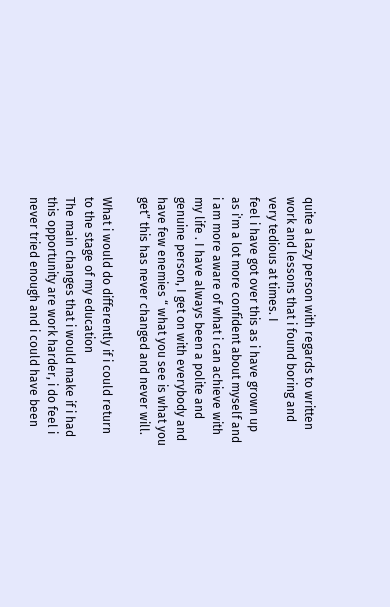quite a lazy person with regards to written work and lessons that i found boring and very tedious at times. I
feel i have got over this as i have grown up as i'm a lot more confident about myself and i am more aware of what i can achieve with my life . I have always been a polite and genuine person, I get on with everybody and have few enemies “ what you see is what you get” this has never changed and never will.

What i would do differently if i could return to the stage of my education
The main changes that i would make if i had this opportunity are work harder, i do feel i never tried enough and i could have been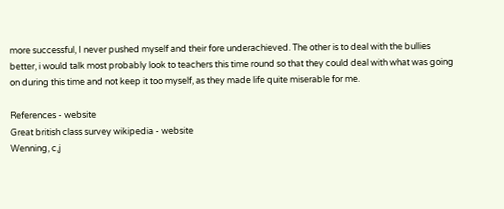more successful, I never pushed myself and their fore underachieved. The other is to deal with the bullies better, i would talk most probably look to teachers this time round so that they could deal with what was going on during this time and not keep it too myself, as they made life quite miserable for me.

References - website
Great british class survey wikipedia - website
Wenning, c,j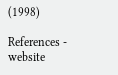(1998)

References - website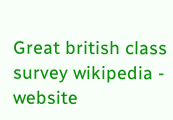Great british class survey wikipedia - website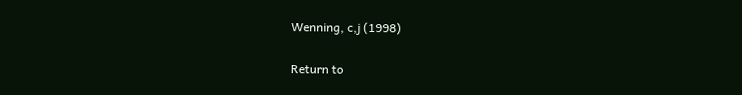Wenning, c,j (1998)

Return to